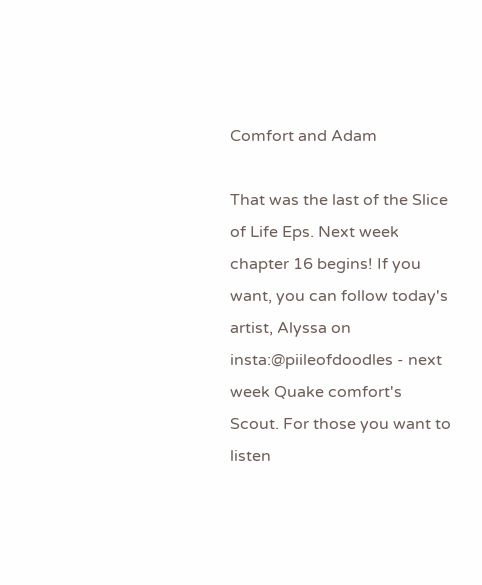Comfort and Adam

That was the last of the Slice of Life Eps. Next week chapter 16 begins! If you want, you can follow today's artist, Alyssa on insta:@piileofdoodles - next week Quake comfort's Scout. For those you want to listen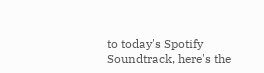to today's Spotify Soundtrack, here's the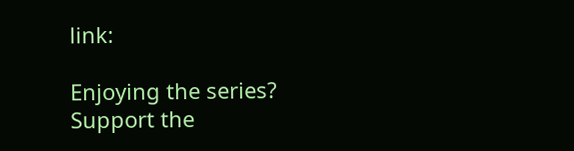link:

Enjoying the series? Support the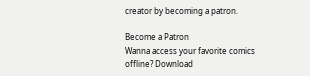creator by becoming a patron.

Become a Patron
Wanna access your favorite comics offline? Download